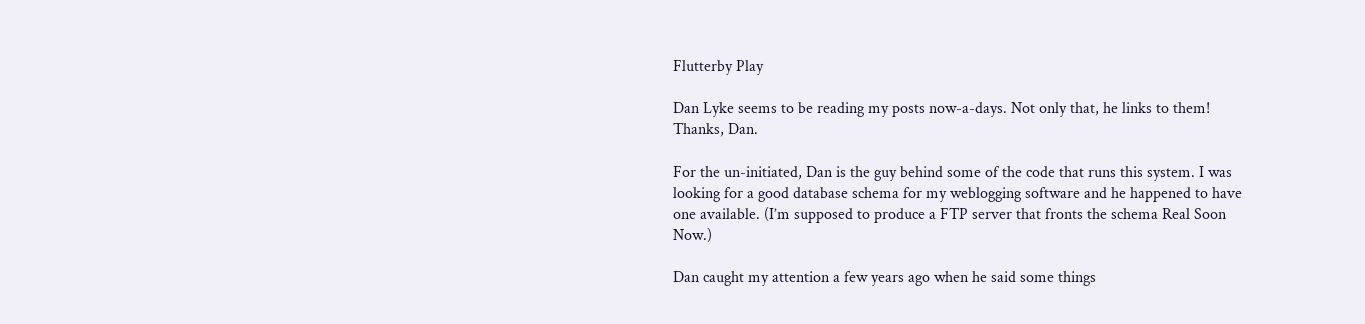Flutterby Play

Dan Lyke seems to be reading my posts now-a-days. Not only that, he links to them! Thanks, Dan.

For the un-initiated, Dan is the guy behind some of the code that runs this system. I was looking for a good database schema for my weblogging software and he happened to have one available. (I’m supposed to produce a FTP server that fronts the schema Real Soon Now.)

Dan caught my attention a few years ago when he said some things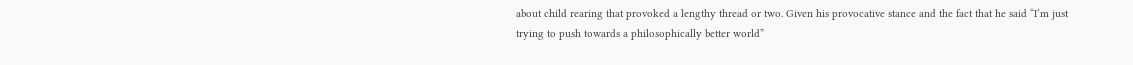about child rearing that provoked a lengthy thread or two. Given his provocative stance and the fact that he said “I’m just trying to push towards a philosophically better world”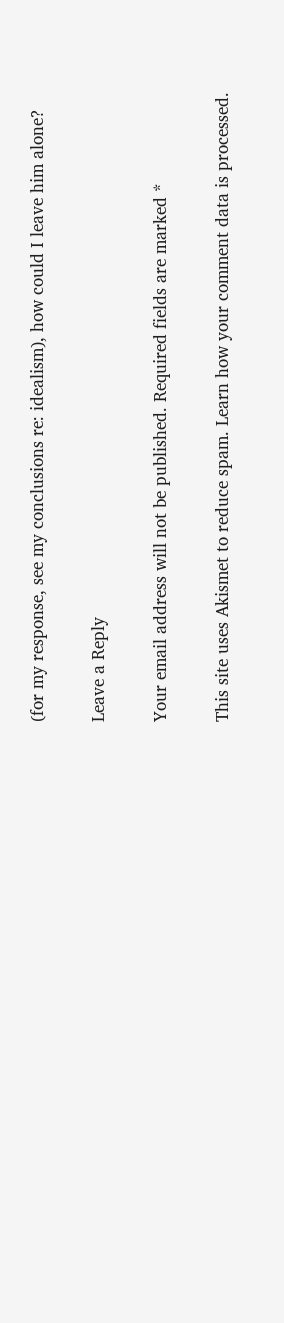(for my response, see my conclusions re: idealism), how could I leave him alone?

Leave a Reply

Your email address will not be published. Required fields are marked *

This site uses Akismet to reduce spam. Learn how your comment data is processed.